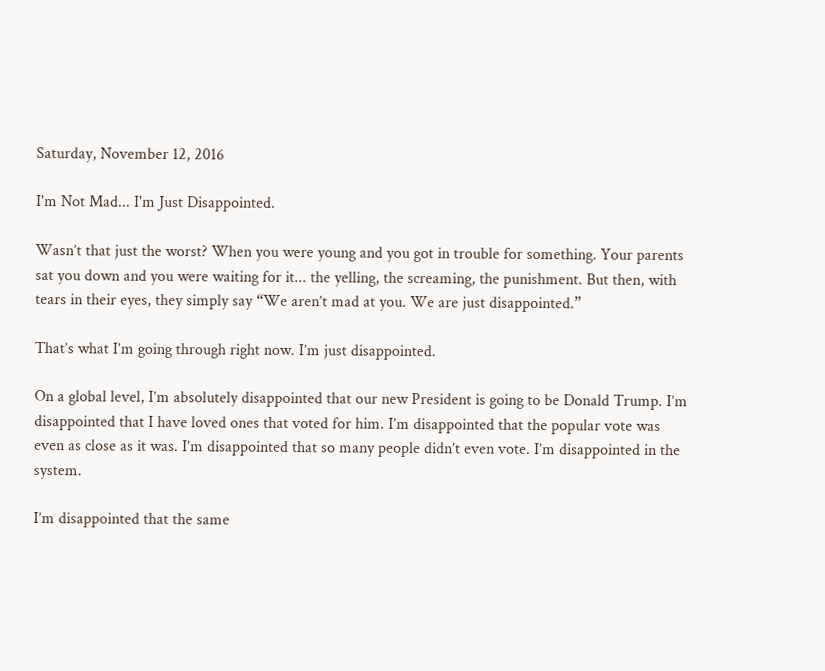Saturday, November 12, 2016

I'm Not Mad... I'm Just Disappointed.

Wasn’t that just the worst? When you were young and you got in trouble for something. Your parents sat you down and you were waiting for it... the yelling, the screaming, the punishment. But then, with tears in their eyes, they simply say “We aren’t mad at you. We are just disappointed.”

That’s what I’m going through right now. I’m just disappointed.

On a global level, I’m absolutely disappointed that our new President is going to be Donald Trump. I’m disappointed that I have loved ones that voted for him. I’m disappointed that the popular vote was even as close as it was. I’m disappointed that so many people didn’t even vote. I’m disappointed in the system.

I’m disappointed that the same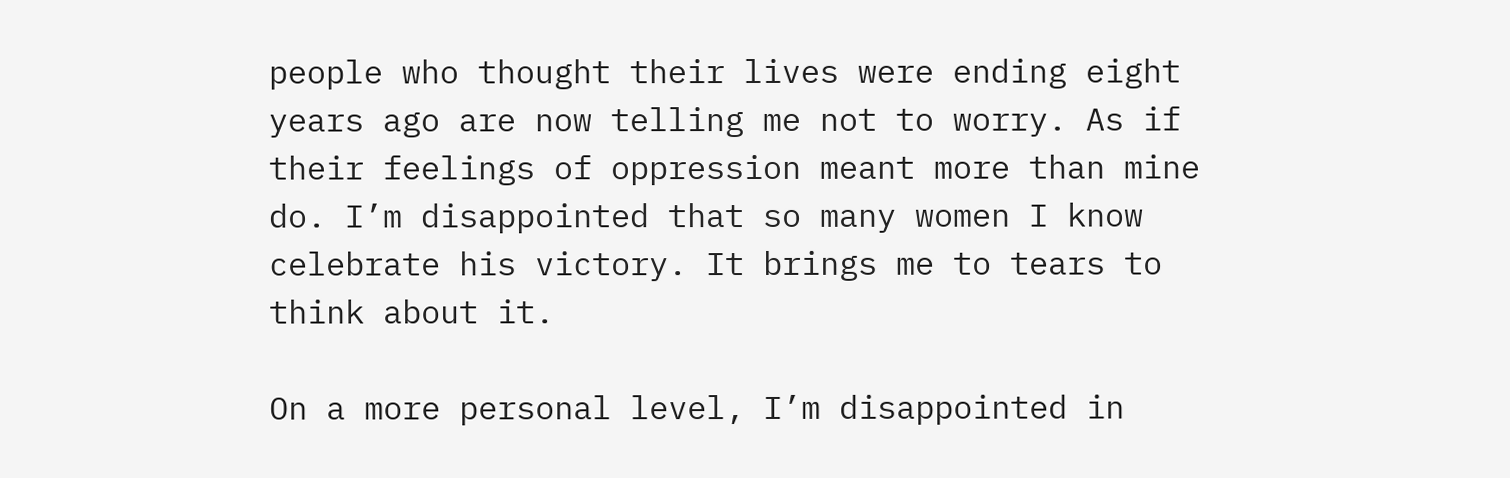people who thought their lives were ending eight years ago are now telling me not to worry. As if their feelings of oppression meant more than mine do. I’m disappointed that so many women I know celebrate his victory. It brings me to tears to think about it.

On a more personal level, I’m disappointed in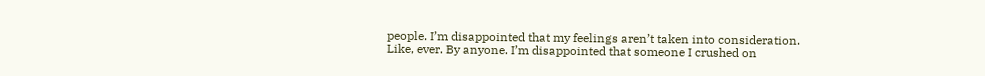people. I’m disappointed that my feelings aren’t taken into consideration. Like, ever. By anyone. I’m disappointed that someone I crushed on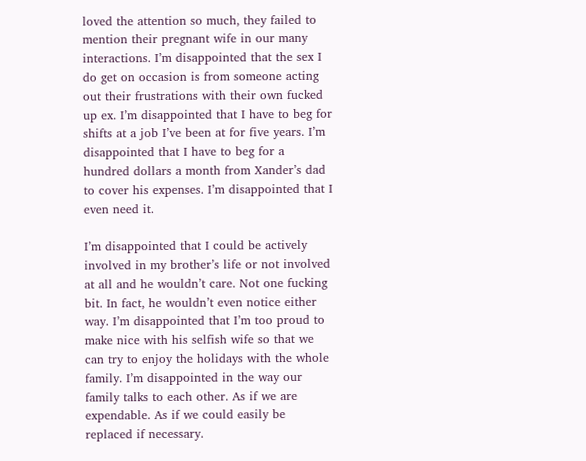loved the attention so much, they failed to mention their pregnant wife in our many interactions. I’m disappointed that the sex I do get on occasion is from someone acting out their frustrations with their own fucked up ex. I’m disappointed that I have to beg for shifts at a job I’ve been at for five years. I’m disappointed that I have to beg for a hundred dollars a month from Xander’s dad to cover his expenses. I’m disappointed that I even need it.

I’m disappointed that I could be actively involved in my brother’s life or not involved at all and he wouldn’t care. Not one fucking bit. In fact, he wouldn’t even notice either way. I’m disappointed that I’m too proud to make nice with his selfish wife so that we can try to enjoy the holidays with the whole family. I’m disappointed in the way our family talks to each other. As if we are expendable. As if we could easily be replaced if necessary.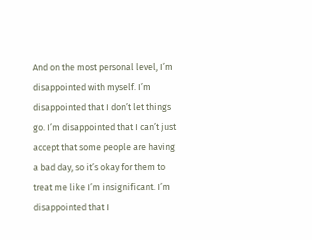And on the most personal level, I’m disappointed with myself. I’m disappointed that I don’t let things go. I’m disappointed that I can’t just accept that some people are having a bad day, so it’s okay for them to treat me like I’m insignificant. I’m disappointed that I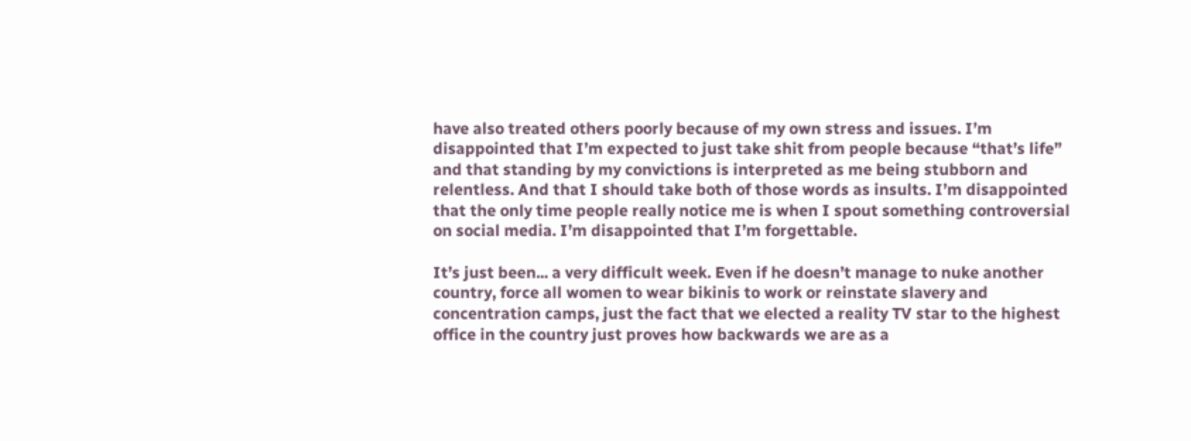have also treated others poorly because of my own stress and issues. I’m disappointed that I’m expected to just take shit from people because “that’s life” and that standing by my convictions is interpreted as me being stubborn and relentless. And that I should take both of those words as insults. I’m disappointed that the only time people really notice me is when I spout something controversial on social media. I’m disappointed that I’m forgettable.

It’s just been... a very difficult week. Even if he doesn’t manage to nuke another country, force all women to wear bikinis to work or reinstate slavery and concentration camps, just the fact that we elected a reality TV star to the highest office in the country just proves how backwards we are as a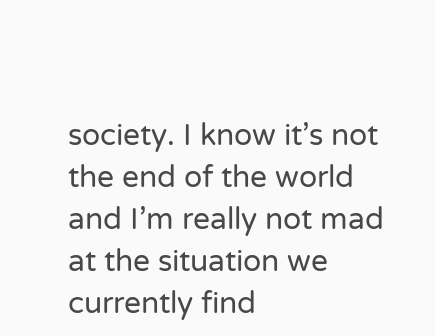society. I know it’s not the end of the world and I’m really not mad at the situation we currently find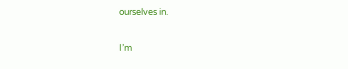ourselves in.

I’m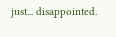just... disappointed.